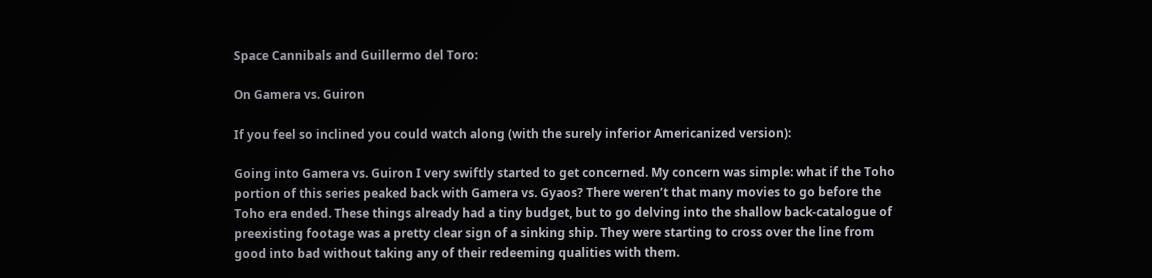Space Cannibals and Guillermo del Toro:

On Gamera vs. Guiron

If you feel so inclined you could watch along (with the surely inferior Americanized version):

Going into Gamera vs. Guiron I very swiftly started to get concerned. My concern was simple: what if the Toho portion of this series peaked back with Gamera vs. Gyaos? There weren’t that many movies to go before the Toho era ended. These things already had a tiny budget, but to go delving into the shallow back-catalogue of preexisting footage was a pretty clear sign of a sinking ship. They were starting to cross over the line from good into bad without taking any of their redeeming qualities with them.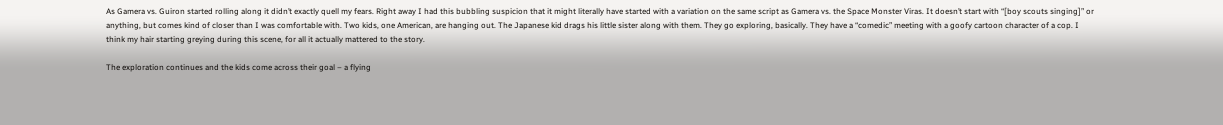As Gamera vs. Guiron started rolling along it didn’t exactly quell my fears. Right away I had this bubbling suspicion that it might literally have started with a variation on the same script as Gamera vs. the Space Monster Viras. It doesn’t start with “[boy scouts singing]” or anything, but comes kind of closer than I was comfortable with. Two kids, one American, are hanging out. The Japanese kid drags his little sister along with them. They go exploring, basically. They have a “comedic” meeting with a goofy cartoon character of a cop. I think my hair starting greying during this scene, for all it actually mattered to the story.

The exploration continues and the kids come across their goal – a flying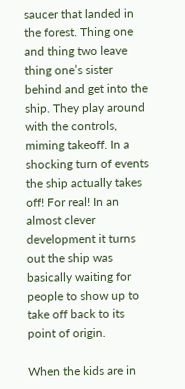saucer that landed in the forest. Thing one and thing two leave thing one’s sister behind and get into the ship. They play around with the controls, miming takeoff. In a shocking turn of events the ship actually takes off! For real! In an almost clever development it turns out the ship was basically waiting for people to show up to take off back to its point of origin.

When the kids are in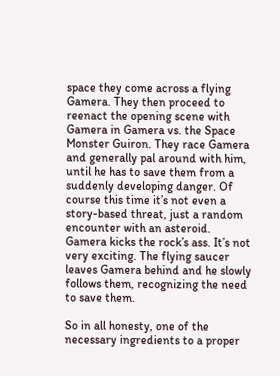space they come across a flying Gamera. They then proceed to reenact the opening scene with Gamera in Gamera vs. the Space Monster Guiron. They race Gamera and generally pal around with him, until he has to save them from a suddenly developing danger. Of course this time it’s not even a story-based threat, just a random encounter with an asteroid. Gamera kicks the rock’s ass. It’s not very exciting. The flying saucer leaves Gamera behind and he slowly follows them, recognizing the need to save them.

So in all honesty, one of the necessary ingredients to a proper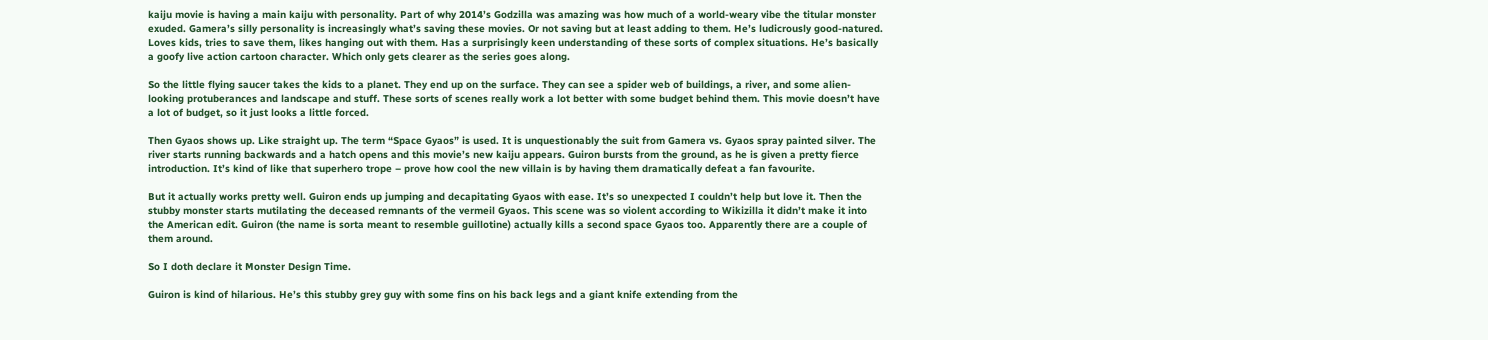kaiju movie is having a main kaiju with personality. Part of why 2014’s Godzilla was amazing was how much of a world-weary vibe the titular monster exuded. Gamera’s silly personality is increasingly what’s saving these movies. Or not saving but at least adding to them. He’s ludicrously good-natured. Loves kids, tries to save them, likes hanging out with them. Has a surprisingly keen understanding of these sorts of complex situations. He’s basically a goofy live action cartoon character. Which only gets clearer as the series goes along.

So the little flying saucer takes the kids to a planet. They end up on the surface. They can see a spider web of buildings, a river, and some alien-looking protuberances and landscape and stuff. These sorts of scenes really work a lot better with some budget behind them. This movie doesn’t have a lot of budget, so it just looks a little forced.

Then Gyaos shows up. Like straight up. The term “Space Gyaos” is used. It is unquestionably the suit from Gamera vs. Gyaos spray painted silver. The river starts running backwards and a hatch opens and this movie’s new kaiju appears. Guiron bursts from the ground, as he is given a pretty fierce introduction. It’s kind of like that superhero trope – prove how cool the new villain is by having them dramatically defeat a fan favourite.

But it actually works pretty well. Guiron ends up jumping and decapitating Gyaos with ease. It’s so unexpected I couldn’t help but love it. Then the stubby monster starts mutilating the deceased remnants of the vermeil Gyaos. This scene was so violent according to Wikizilla it didn’t make it into the American edit. Guiron (the name is sorta meant to resemble guillotine) actually kills a second space Gyaos too. Apparently there are a couple of them around.

So I doth declare it Monster Design Time.

Guiron is kind of hilarious. He’s this stubby grey guy with some fins on his back legs and a giant knife extending from the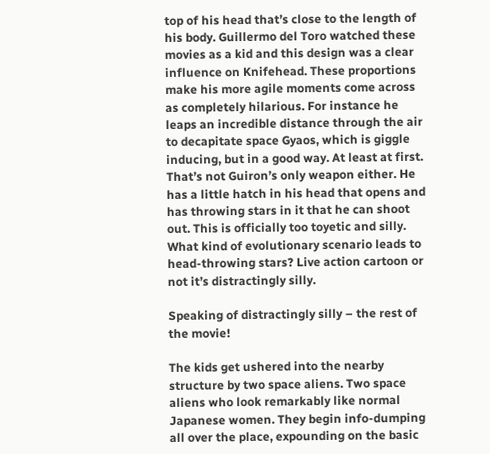top of his head that’s close to the length of his body. Guillermo del Toro watched these movies as a kid and this design was a clear influence on Knifehead. These proportions make his more agile moments come across as completely hilarious. For instance he leaps an incredible distance through the air to decapitate space Gyaos, which is giggle inducing, but in a good way. At least at first. That’s not Guiron’s only weapon either. He has a little hatch in his head that opens and has throwing stars in it that he can shoot out. This is officially too toyetic and silly. What kind of evolutionary scenario leads to head-throwing stars? Live action cartoon or not it’s distractingly silly.

Speaking of distractingly silly – the rest of the movie!

The kids get ushered into the nearby structure by two space aliens. Two space aliens who look remarkably like normal Japanese women. They begin info-dumping all over the place, expounding on the basic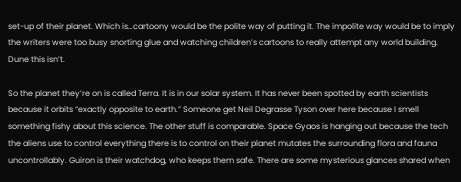set-up of their planet. Which is…cartoony would be the polite way of putting it. The impolite way would be to imply the writers were too busy snorting glue and watching children’s cartoons to really attempt any world building. Dune this isn’t.

So the planet they’re on is called Terra. It is in our solar system. It has never been spotted by earth scientists because it orbits “exactly opposite to earth.” Someone get Neil Degrasse Tyson over here because I smell something fishy about this science. The other stuff is comparable. Space Gyaos is hanging out because the tech the aliens use to control everything there is to control on their planet mutates the surrounding flora and fauna uncontrollably. Guiron is their watchdog, who keeps them safe. There are some mysterious glances shared when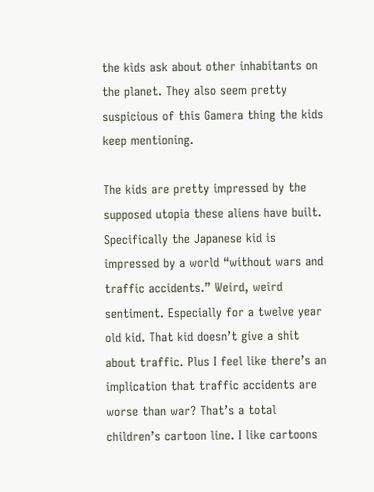the kids ask about other inhabitants on the planet. They also seem pretty suspicious of this Gamera thing the kids keep mentioning.

The kids are pretty impressed by the supposed utopia these aliens have built. Specifically the Japanese kid is impressed by a world “without wars and traffic accidents.” Weird, weird sentiment. Especially for a twelve year old kid. That kid doesn’t give a shit about traffic. Plus I feel like there’s an implication that traffic accidents are worse than war? That’s a total children’s cartoon line. I like cartoons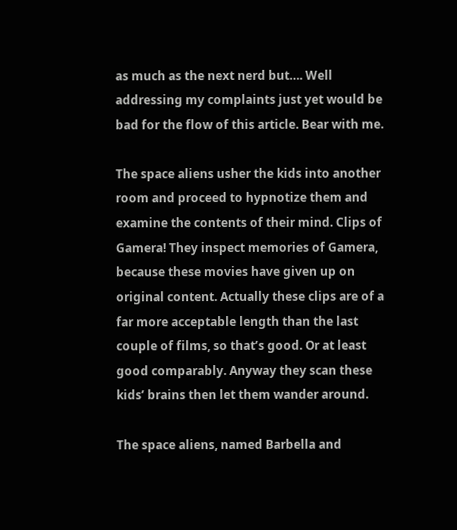as much as the next nerd but…. Well addressing my complaints just yet would be bad for the flow of this article. Bear with me.

The space aliens usher the kids into another room and proceed to hypnotize them and examine the contents of their mind. Clips of Gamera! They inspect memories of Gamera, because these movies have given up on original content. Actually these clips are of a far more acceptable length than the last couple of films, so that’s good. Or at least good comparably. Anyway they scan these kids’ brains then let them wander around.

The space aliens, named Barbella and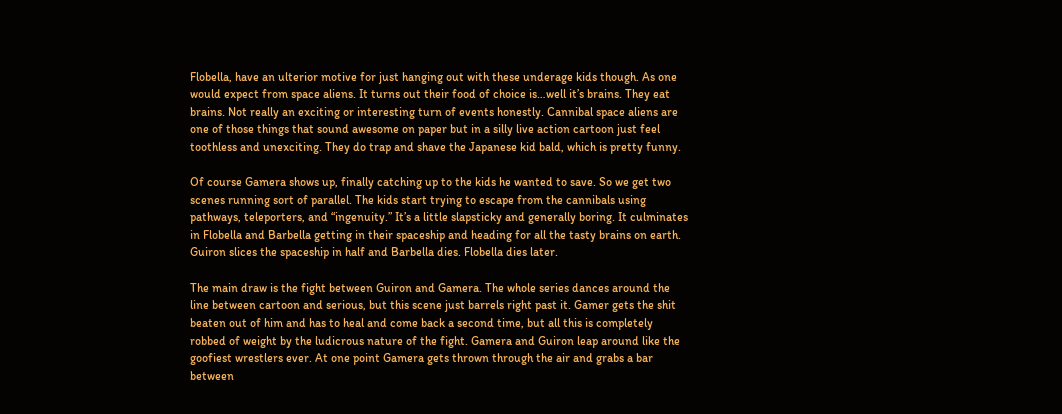Flobella, have an ulterior motive for just hanging out with these underage kids though. As one would expect from space aliens. It turns out their food of choice is…well it’s brains. They eat brains. Not really an exciting or interesting turn of events honestly. Cannibal space aliens are one of those things that sound awesome on paper but in a silly live action cartoon just feel toothless and unexciting. They do trap and shave the Japanese kid bald, which is pretty funny.

Of course Gamera shows up, finally catching up to the kids he wanted to save. So we get two scenes running sort of parallel. The kids start trying to escape from the cannibals using pathways, teleporters, and “ingenuity.” It’s a little slapsticky and generally boring. It culminates in Flobella and Barbella getting in their spaceship and heading for all the tasty brains on earth. Guiron slices the spaceship in half and Barbella dies. Flobella dies later.

The main draw is the fight between Guiron and Gamera. The whole series dances around the line between cartoon and serious, but this scene just barrels right past it. Gamer gets the shit beaten out of him and has to heal and come back a second time, but all this is completely robbed of weight by the ludicrous nature of the fight. Gamera and Guiron leap around like the goofiest wrestlers ever. At one point Gamera gets thrown through the air and grabs a bar between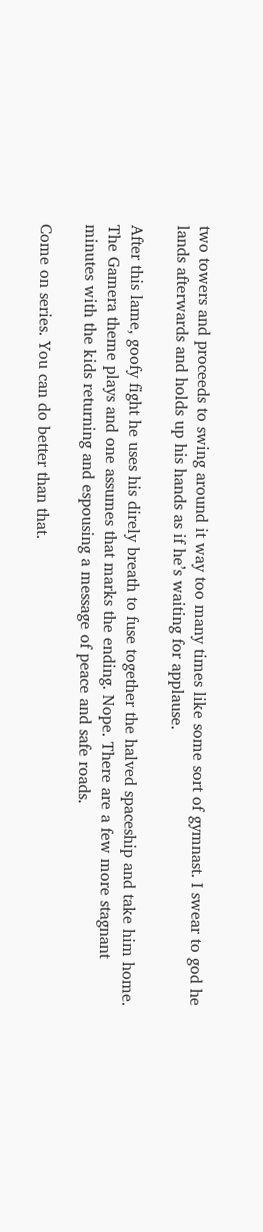two towers and proceeds to swing around it way too many times like some sort of gymnast. I swear to god he lands afterwards and holds up his hands as if he’s waiting for applause.

After this lame, goofy fight he uses his direly breath to fuse together the halved spaceship and take him home. The Gamera theme plays and one assumes that marks the ending. Nope. There are a few more stagnant minutes with the kids returning and espousing a message of peace and safe roads.

Come on series. You can do better than that.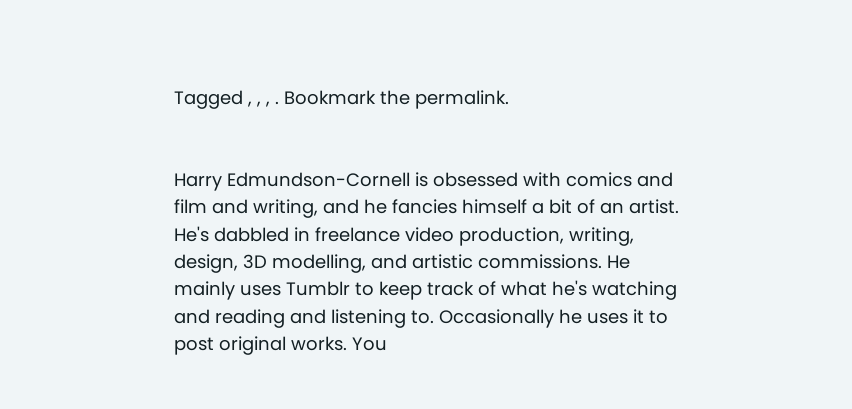Tagged , , , . Bookmark the permalink.


Harry Edmundson-Cornell is obsessed with comics and film and writing, and he fancies himself a bit of an artist. He's dabbled in freelance video production, writing, design, 3D modelling, and artistic commissions. He mainly uses Tumblr to keep track of what he's watching and reading and listening to. Occasionally he uses it to post original works. You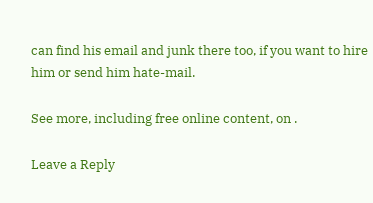can find his email and junk there too, if you want to hire him or send him hate-mail.

See more, including free online content, on .

Leave a Reply